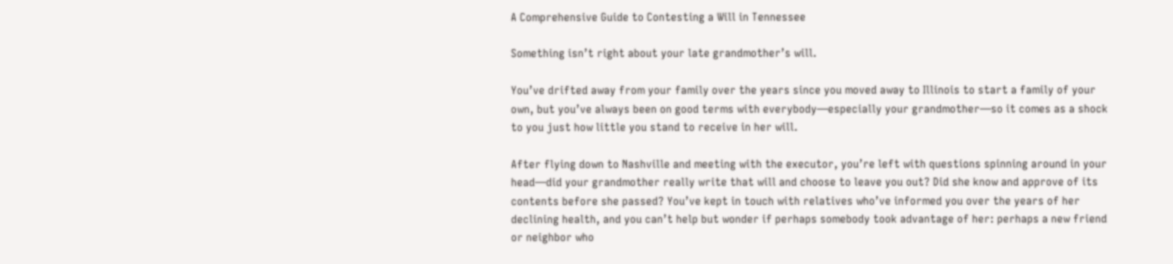A Comprehensive Guide to Contesting a Will in Tennessee

Something isn’t right about your late grandmother’s will.

You’ve drifted away from your family over the years since you moved away to Illinois to start a family of your own, but you’ve always been on good terms with everybody—especially your grandmother—so it comes as a shock to you just how little you stand to receive in her will.

After flying down to Nashville and meeting with the executor, you’re left with questions spinning around in your head—did your grandmother really write that will and choose to leave you out? Did she know and approve of its contents before she passed? You’ve kept in touch with relatives who’ve informed you over the years of her declining health, and you can’t help but wonder if perhaps somebody took advantage of her: perhaps a new friend or neighbor who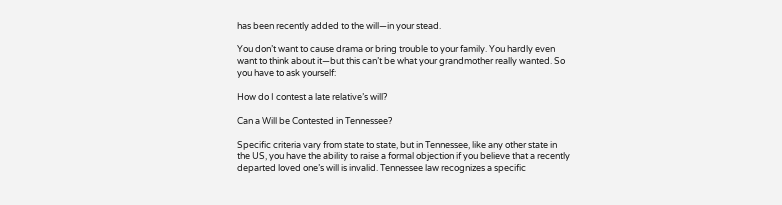has been recently added to the will—in your stead.

You don’t want to cause drama or bring trouble to your family. You hardly even want to think about it—but this can’t be what your grandmother really wanted. So you have to ask yourself:

How do I contest a late relative’s will?

Can a Will be Contested in Tennessee?

Specific criteria vary from state to state, but in Tennessee, like any other state in the US, you have the ability to raise a formal objection if you believe that a recently departed loved one’s will is invalid. Tennessee law recognizes a specific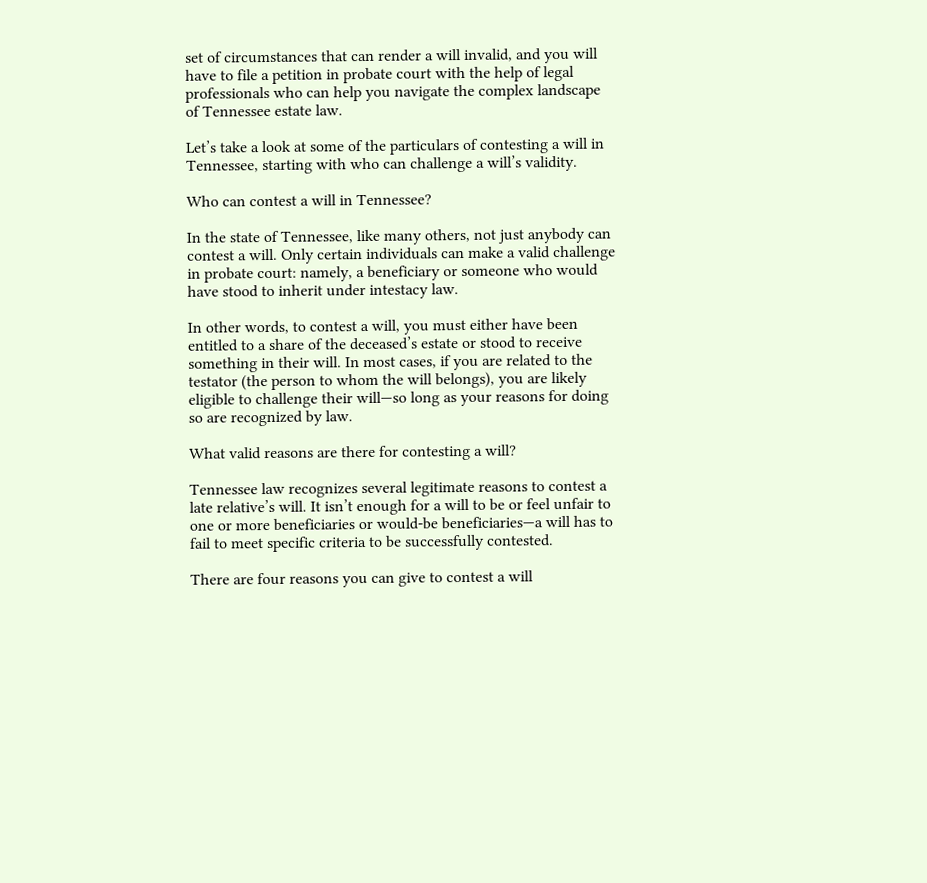set of circumstances that can render a will invalid, and you will have to file a petition in probate court with the help of legal professionals who can help you navigate the complex landscape of Tennessee estate law.

Let’s take a look at some of the particulars of contesting a will in Tennessee, starting with who can challenge a will’s validity.

Who can contest a will in Tennessee?

In the state of Tennessee, like many others, not just anybody can contest a will. Only certain individuals can make a valid challenge in probate court: namely, a beneficiary or someone who would have stood to inherit under intestacy law.

In other words, to contest a will, you must either have been entitled to a share of the deceased’s estate or stood to receive something in their will. In most cases, if you are related to the testator (the person to whom the will belongs), you are likely eligible to challenge their will—so long as your reasons for doing so are recognized by law.

What valid reasons are there for contesting a will?

Tennessee law recognizes several legitimate reasons to contest a late relative’s will. It isn’t enough for a will to be or feel unfair to one or more beneficiaries or would-be beneficiaries—a will has to fail to meet specific criteria to be successfully contested.

There are four reasons you can give to contest a will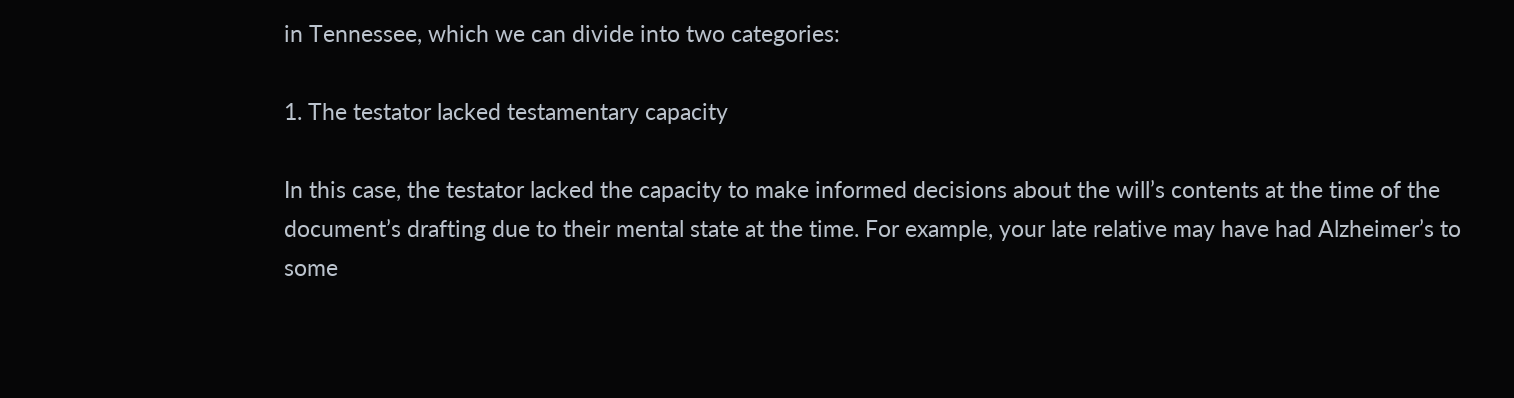in Tennessee, which we can divide into two categories:

1. The testator lacked testamentary capacity

In this case, the testator lacked the capacity to make informed decisions about the will’s contents at the time of the document’s drafting due to their mental state at the time. For example, your late relative may have had Alzheimer’s to some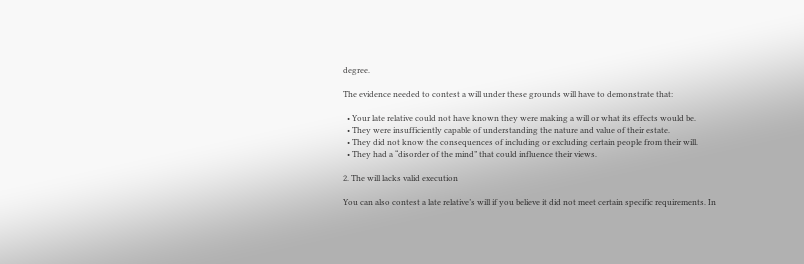degree.

The evidence needed to contest a will under these grounds will have to demonstrate that:

  • Your late relative could not have known they were making a will or what its effects would be.
  • They were insufficiently capable of understanding the nature and value of their estate.
  • They did not know the consequences of including or excluding certain people from their will.
  • They had a “disorder of the mind” that could influence their views.

2. The will lacks valid execution

You can also contest a late relative’s will if you believe it did not meet certain specific requirements. In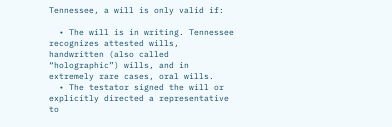Tennessee, a will is only valid if:

  • The will is in writing. Tennessee recognizes attested wills, handwritten (also called “holographic”) wills, and in extremely rare cases, oral wills.
  • The testator signed the will or explicitly directed a representative to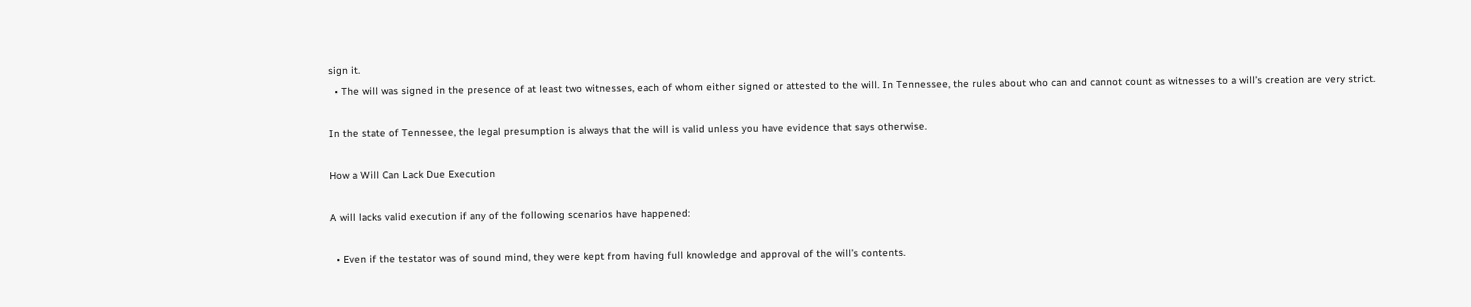sign it.
  • The will was signed in the presence of at least two witnesses, each of whom either signed or attested to the will. In Tennessee, the rules about who can and cannot count as witnesses to a will’s creation are very strict.

In the state of Tennessee, the legal presumption is always that the will is valid unless you have evidence that says otherwise.

How a Will Can Lack Due Execution

A will lacks valid execution if any of the following scenarios have happened:

  • Even if the testator was of sound mind, they were kept from having full knowledge and approval of the will’s contents.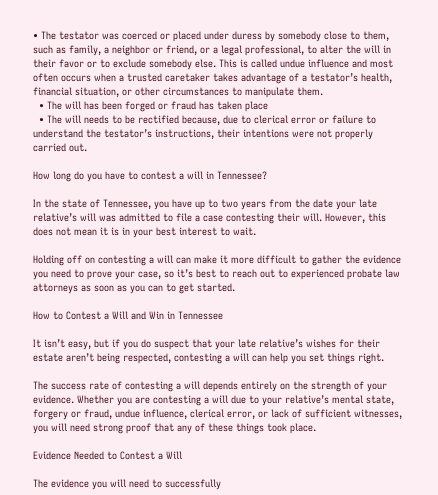• The testator was coerced or placed under duress by somebody close to them, such as family, a neighbor or friend, or a legal professional, to alter the will in their favor or to exclude somebody else. This is called undue influence and most often occurs when a trusted caretaker takes advantage of a testator’s health, financial situation, or other circumstances to manipulate them.
  • The will has been forged or fraud has taken place
  • The will needs to be rectified because, due to clerical error or failure to understand the testator’s instructions, their intentions were not properly carried out.

How long do you have to contest a will in Tennessee?

In the state of Tennessee, you have up to two years from the date your late relative’s will was admitted to file a case contesting their will. However, this does not mean it is in your best interest to wait.

Holding off on contesting a will can make it more difficult to gather the evidence you need to prove your case, so it’s best to reach out to experienced probate law attorneys as soon as you can to get started.

How to Contest a Will and Win in Tennessee

It isn’t easy, but if you do suspect that your late relative’s wishes for their estate aren’t being respected, contesting a will can help you set things right.

The success rate of contesting a will depends entirely on the strength of your evidence. Whether you are contesting a will due to your relative’s mental state, forgery or fraud, undue influence, clerical error, or lack of sufficient witnesses, you will need strong proof that any of these things took place.

Evidence Needed to Contest a Will

The evidence you will need to successfully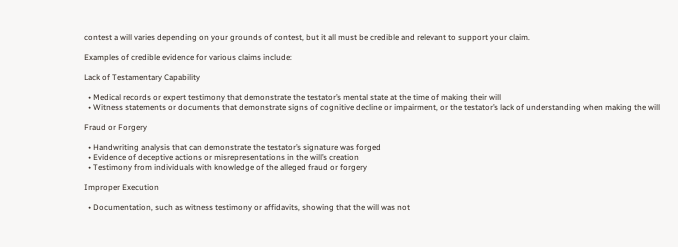contest a will varies depending on your grounds of contest, but it all must be credible and relevant to support your claim.

Examples of credible evidence for various claims include:

Lack of Testamentary Capability

  • Medical records or expert testimony that demonstrate the testator’s mental state at the time of making their will
  • Witness statements or documents that demonstrate signs of cognitive decline or impairment, or the testator’s lack of understanding when making the will

Fraud or Forgery

  • Handwriting analysis that can demonstrate the testator’s signature was forged
  • Evidence of deceptive actions or misrepresentations in the will’s creation
  • Testimony from individuals with knowledge of the alleged fraud or forgery

Improper Execution

  • Documentation, such as witness testimony or affidavits, showing that the will was not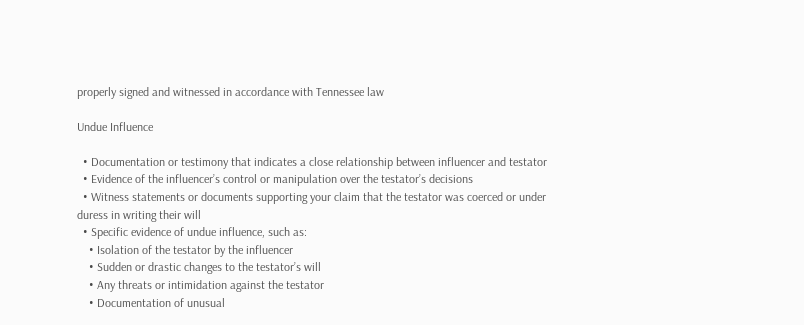properly signed and witnessed in accordance with Tennessee law

Undue Influence

  • Documentation or testimony that indicates a close relationship between influencer and testator
  • Evidence of the influencer’s control or manipulation over the testator’s decisions
  • Witness statements or documents supporting your claim that the testator was coerced or under duress in writing their will
  • Specific evidence of undue influence, such as:
    • Isolation of the testator by the influencer
    • Sudden or drastic changes to the testator’s will
    • Any threats or intimidation against the testator
    • Documentation of unusual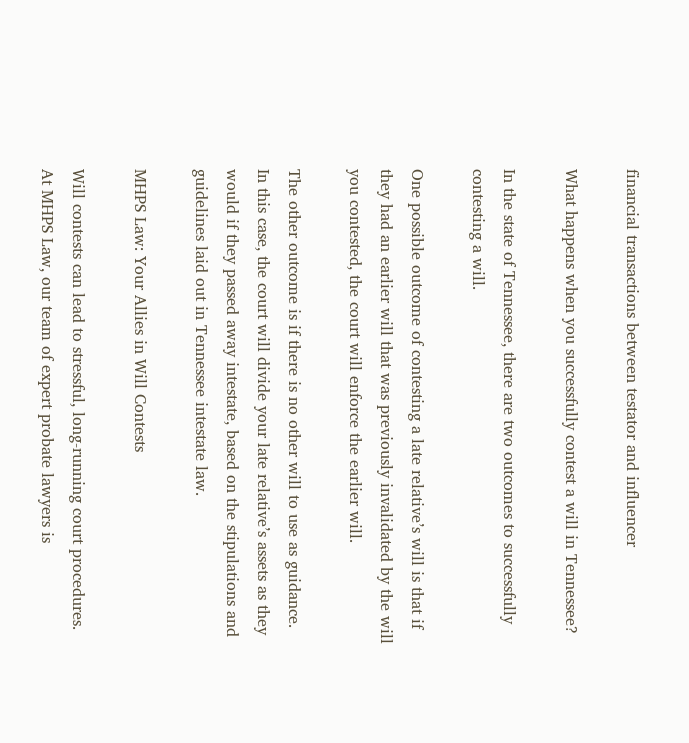financial transactions between testator and influencer

What happens when you successfully contest a will in Tennessee?

In the state of Tennessee, there are two outcomes to successfully contesting a will.

One possible outcome of contesting a late relative’s will is that if they had an earlier will that was previously invalidated by the will you contested, the court will enforce the earlier will.

The other outcome is if there is no other will to use as guidance. In this case, the court will divide your late relative’s assets as they would if they passed away intestate, based on the stipulations and guidelines laid out in Tennessee intestate law.

MHPS Law: Your Allies in Will Contests

Will contests can lead to stressful, long-running court procedures. At MHPS Law, our team of expert probate lawyers is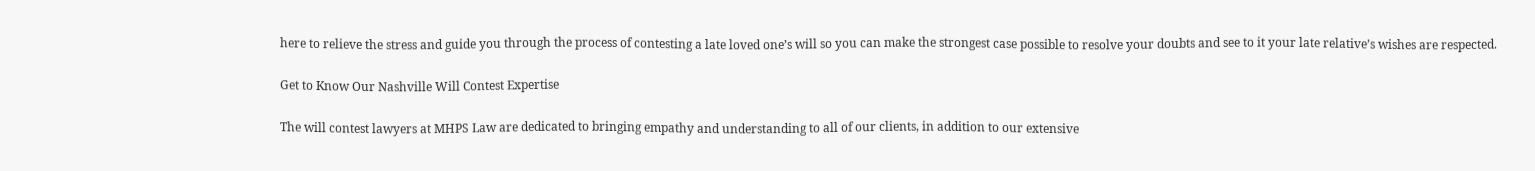here to relieve the stress and guide you through the process of contesting a late loved one’s will so you can make the strongest case possible to resolve your doubts and see to it your late relative’s wishes are respected.

Get to Know Our Nashville Will Contest Expertise

The will contest lawyers at MHPS Law are dedicated to bringing empathy and understanding to all of our clients, in addition to our extensive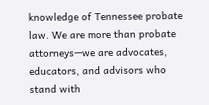knowledge of Tennessee probate law. We are more than probate attorneys—we are advocates, educators, and advisors who stand with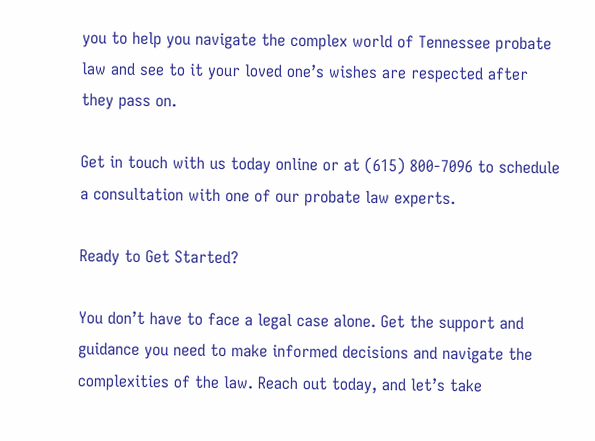you to help you navigate the complex world of Tennessee probate law and see to it your loved one’s wishes are respected after they pass on.

Get in touch with us today online or at (615) 800-7096 to schedule a consultation with one of our probate law experts.

Ready to Get Started?

You don’t have to face a legal case alone. Get the support and guidance you need to make informed decisions and navigate the complexities of the law. Reach out today, and let’s take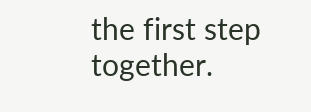the first step together.